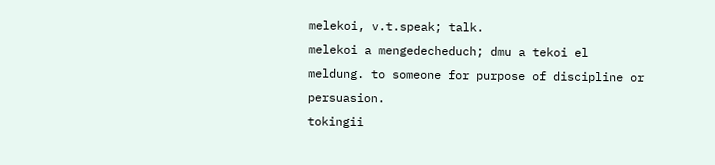melekoi, v.t.speak; talk.
melekoi a mengedecheduch; dmu a tekoi el meldung. to someone for purpose of discipline or persuasion.
tokingii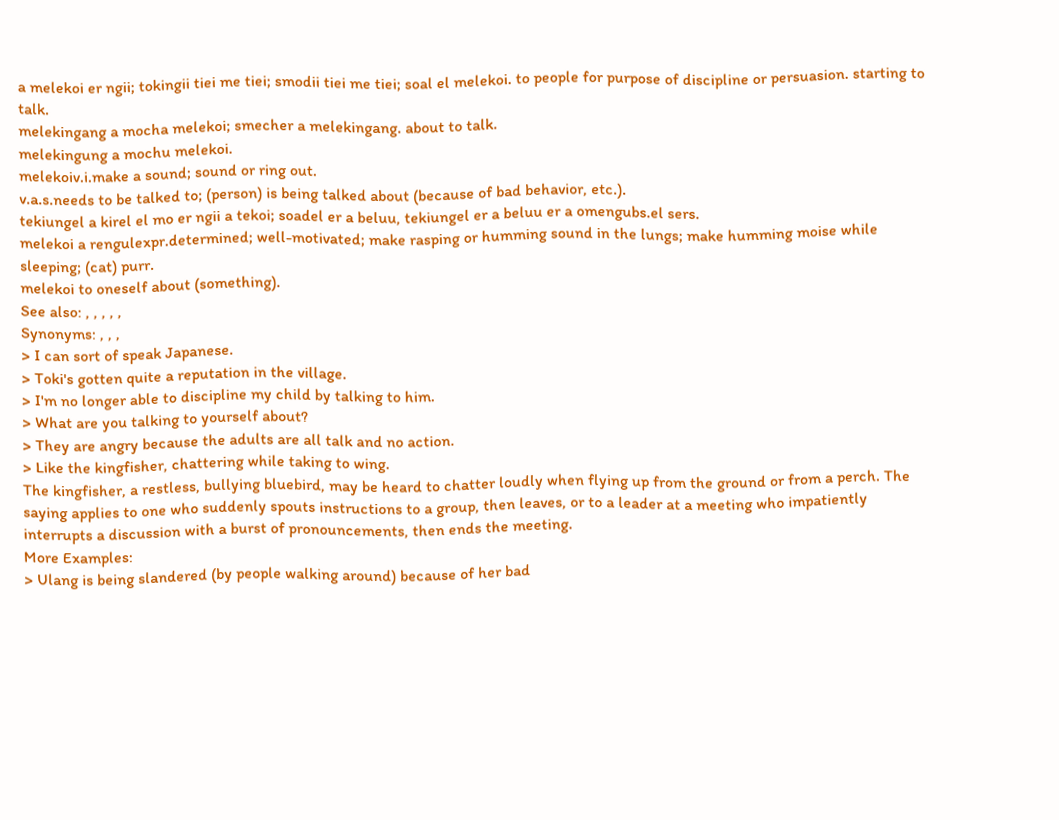a melekoi er ngii; tokingii tiei me tiei; smodii tiei me tiei; soal el melekoi. to people for purpose of discipline or persuasion. starting to talk.
melekingang a mocha melekoi; smecher a melekingang. about to talk.
melekingung a mochu melekoi.
melekoiv.i.make a sound; sound or ring out.
v.a.s.needs to be talked to; (person) is being talked about (because of bad behavior, etc.).
tekiungel a kirel el mo er ngii a tekoi; soadel er a beluu, tekiungel er a beluu er a omengubs.el sers.
melekoi a rengulexpr.determined; well-motivated; make rasping or humming sound in the lungs; make humming moise while sleeping; (cat) purr.
melekoi to oneself about (something).
See also: , , , , ,
Synonyms: , , ,
> I can sort of speak Japanese.
> Toki's gotten quite a reputation in the village.
> I'm no longer able to discipline my child by talking to him.
> What are you talking to yourself about?
> They are angry because the adults are all talk and no action.
> Like the kingfisher, chattering while taking to wing.
The kingfisher, a restless, bullying bluebird, may be heard to chatter loudly when flying up from the ground or from a perch. The saying applies to one who suddenly spouts instructions to a group, then leaves, or to a leader at a meeting who impatiently interrupts a discussion with a burst of pronouncements, then ends the meeting.
More Examples:
> Ulang is being slandered (by people walking around) because of her bad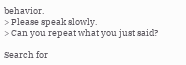behavior.
> Please speak slowly.
> Can you repeat what you just said?

Search for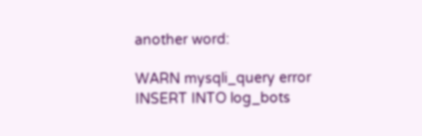another word:

WARN mysqli_query error
INSERT INTO log_bots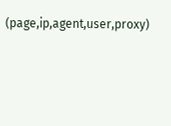(page,ip,agent,user,proxy)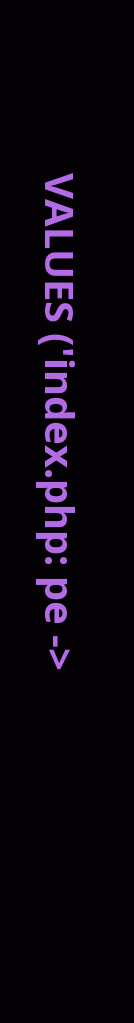VALUES ('index.php: pe ->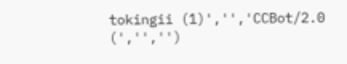tokingii (1)','','CCBot/2.0 (','','')